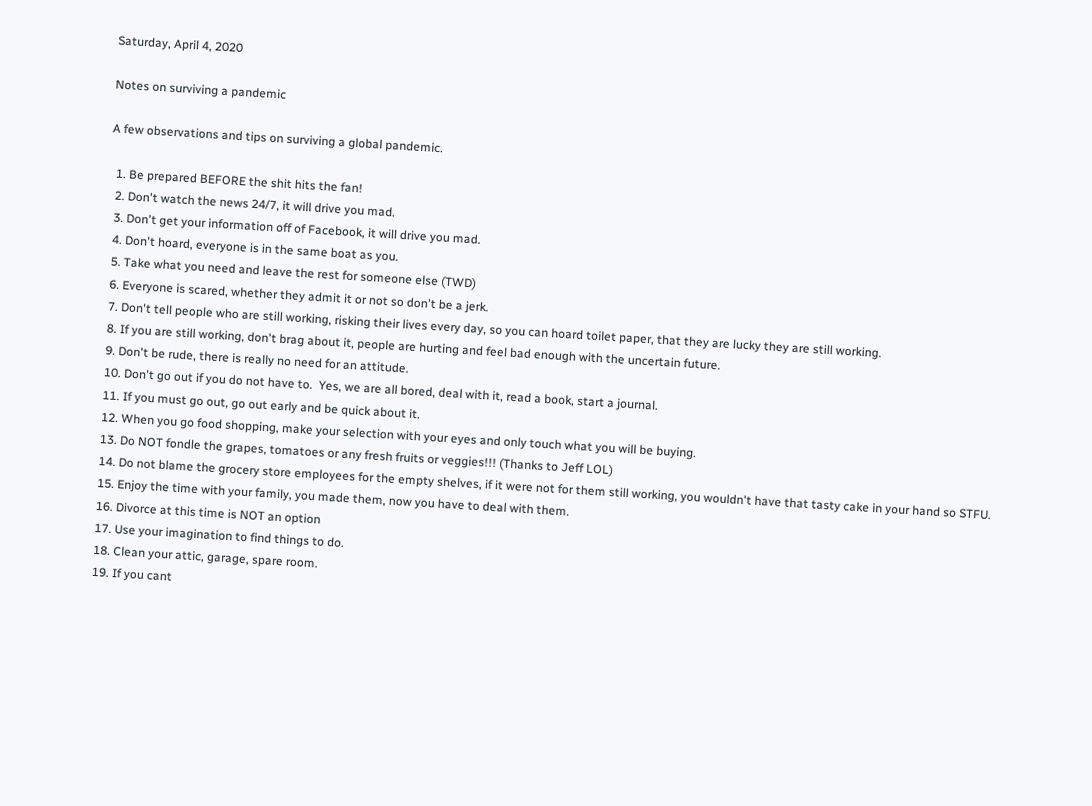Saturday, April 4, 2020

Notes on surviving a pandemic

A few observations and tips on surviving a global pandemic.

  1. Be prepared BEFORE the shit hits the fan!
  2. Don't watch the news 24/7, it will drive you mad.
  3. Don't get your information off of Facebook, it will drive you mad.
  4. Don't hoard, everyone is in the same boat as you.
  5. Take what you need and leave the rest for someone else (TWD)
  6. Everyone is scared, whether they admit it or not so don't be a jerk.
  7. Don't tell people who are still working, risking their lives every day, so you can hoard toilet paper, that they are lucky they are still working.
  8. If you are still working, don't brag about it, people are hurting and feel bad enough with the uncertain future.
  9. Don't be rude, there is really no need for an attitude.
  10. Don't go out if you do not have to.  Yes, we are all bored, deal with it, read a book, start a journal.
  11. If you must go out, go out early and be quick about it.
  12. When you go food shopping, make your selection with your eyes and only touch what you will be buying.
  13. Do NOT fondle the grapes, tomatoes or any fresh fruits or veggies!!! (Thanks to Jeff LOL)
  14. Do not blame the grocery store employees for the empty shelves, if it were not for them still working, you wouldn't have that tasty cake in your hand so STFU.
  15. Enjoy the time with your family, you made them, now you have to deal with them.
  16. Divorce at this time is NOT an option
  17. Use your imagination to find things to do.
  18. Clean your attic, garage, spare room.
  19. If you cant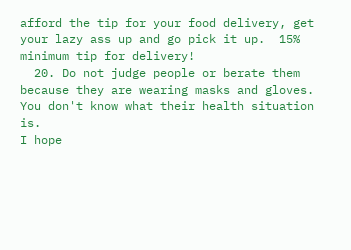afford the tip for your food delivery, get your lazy ass up and go pick it up.  15% minimum tip for delivery!
  20. Do not judge people or berate them because they are wearing masks and gloves.  You don't know what their health situation is.
I hope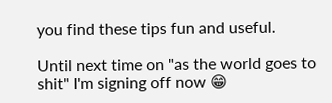you find these tips fun and useful.

Until next time on "as the world goes to shit" I'm signing off now 😁